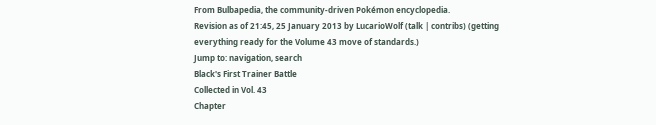From Bulbapedia, the community-driven Pokémon encyclopedia.
Revision as of 21:45, 25 January 2013 by LucarioWolf (talk | contribs) (getting everything ready for the Volume 43 move of standards.)
Jump to: navigation, search
Black's First Trainer Battle
Collected in Vol. 43
Chapter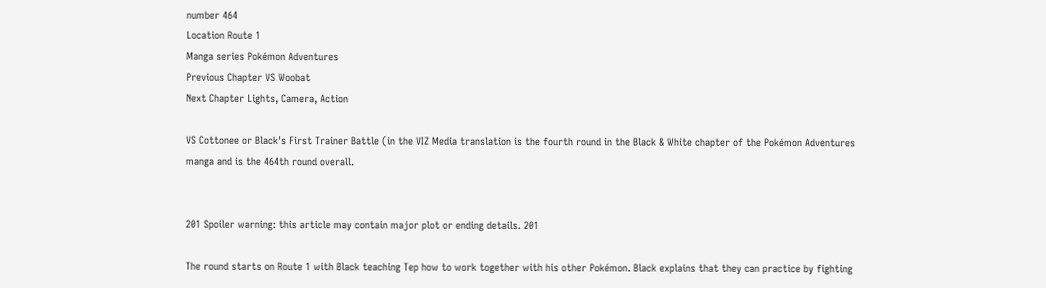number 464
Location Route 1
Manga series Pokémon Adventures
Previous Chapter VS Woobat
Next Chapter Lights, Camera, Action

VS Cottonee or Black's First Trainer Battle (in the VIZ Media translation is the fourth round in the Black & White chapter of the Pokémon Adventures manga and is the 464th round overall.


201 Spoiler warning: this article may contain major plot or ending details. 201

The round starts on Route 1 with Black teaching Tep how to work together with his other Pokémon. Black explains that they can practice by fighting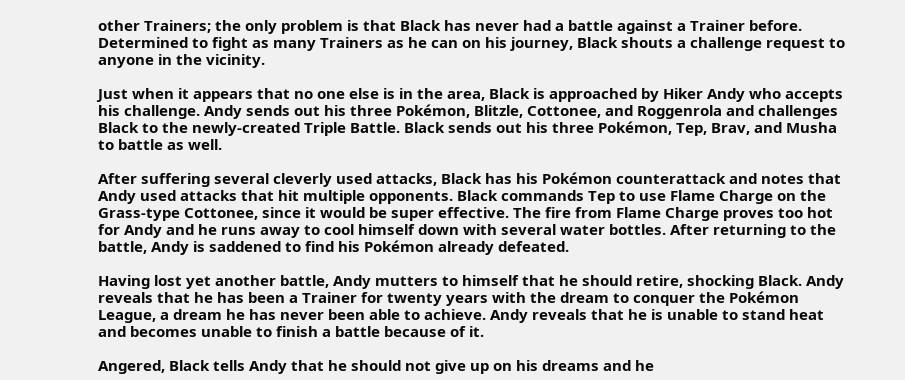other Trainers; the only problem is that Black has never had a battle against a Trainer before. Determined to fight as many Trainers as he can on his journey, Black shouts a challenge request to anyone in the vicinity.

Just when it appears that no one else is in the area, Black is approached by Hiker Andy who accepts his challenge. Andy sends out his three Pokémon, Blitzle, Cottonee, and Roggenrola and challenges Black to the newly-created Triple Battle. Black sends out his three Pokémon, Tep, Brav, and Musha to battle as well.

After suffering several cleverly used attacks, Black has his Pokémon counterattack and notes that Andy used attacks that hit multiple opponents. Black commands Tep to use Flame Charge on the Grass-type Cottonee, since it would be super effective. The fire from Flame Charge proves too hot for Andy and he runs away to cool himself down with several water bottles. After returning to the battle, Andy is saddened to find his Pokémon already defeated.

Having lost yet another battle, Andy mutters to himself that he should retire, shocking Black. Andy reveals that he has been a Trainer for twenty years with the dream to conquer the Pokémon League, a dream he has never been able to achieve. Andy reveals that he is unable to stand heat and becomes unable to finish a battle because of it.

Angered, Black tells Andy that he should not give up on his dreams and he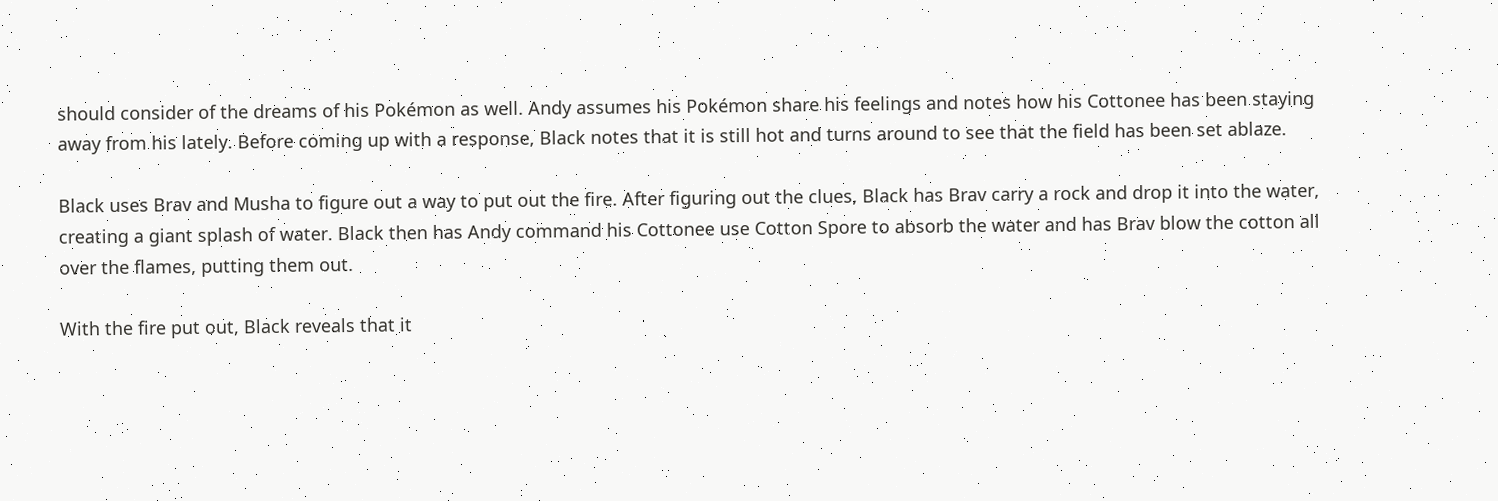should consider of the dreams of his Pokémon as well. Andy assumes his Pokémon share his feelings and notes how his Cottonee has been staying away from his lately. Before coming up with a response, Black notes that it is still hot and turns around to see that the field has been set ablaze.

Black uses Brav and Musha to figure out a way to put out the fire. After figuring out the clues, Black has Brav carry a rock and drop it into the water, creating a giant splash of water. Black then has Andy command his Cottonee use Cotton Spore to absorb the water and has Brav blow the cotton all over the flames, putting them out.

With the fire put out, Black reveals that it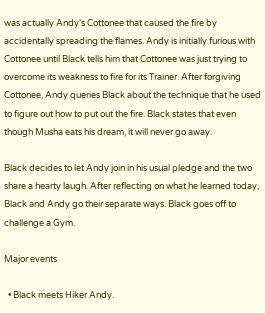was actually Andy's Cottonee that caused the fire by accidentally spreading the flames. Andy is initially furious with Cottonee until Black tells him that Cottonee was just trying to overcome its weakness to fire for its Trainer. After forgiving Cottonee, Andy queries Black about the technique that he used to figure out how to put out the fire. Black states that even though Musha eats his dream, it will never go away.

Black decides to let Andy join in his usual pledge and the two share a hearty laugh. After reflecting on what he learned today, Black and Andy go their separate ways. Black goes off to challenge a Gym.

Major events

  • Black meets Hiker Andy.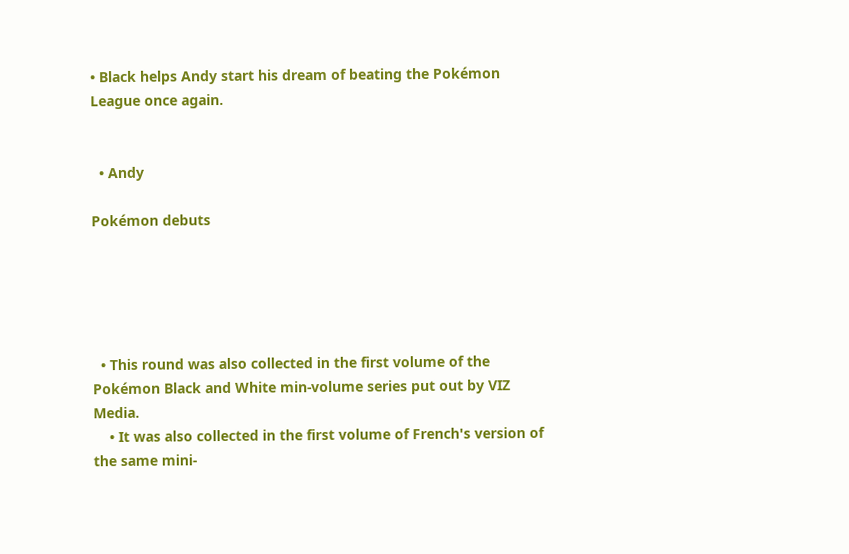• Black helps Andy start his dream of beating the Pokémon League once again.


  • Andy

Pokémon debuts





  • This round was also collected in the first volume of the Pokémon Black and White min-volume series put out by VIZ Media.
    • It was also collected in the first volume of French's version of the same mini-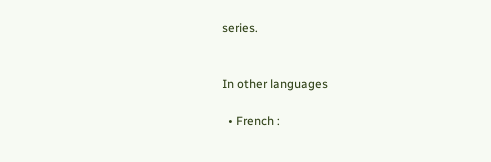series.


In other languages

  • French :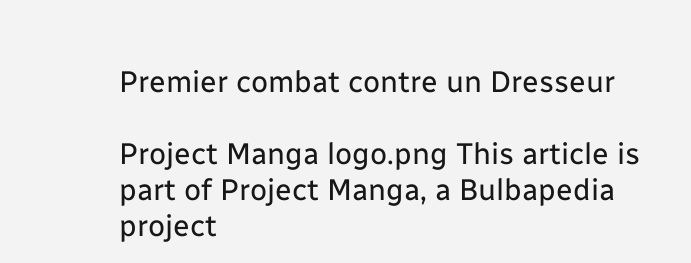Premier combat contre un Dresseur

Project Manga logo.png This article is part of Project Manga, a Bulbapedia project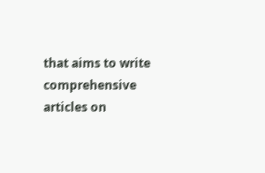that aims to write comprehensive articles on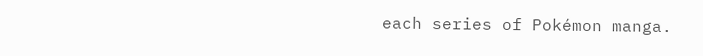each series of Pokémon manga.